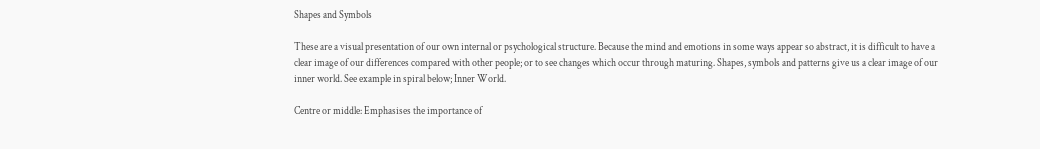Shapes and Symbols

These are a visual presentation of our own internal or psychological structure. Because the mind and emotions in some ways appear so abstract, it is difficult to have a clear image of our differences compared with other people; or to see changes which occur through maturing. Shapes, symbols and patterns give us a clear image of our inner world. See example in spiral below; Inner World.

Centre or middle: Emphasises the importance of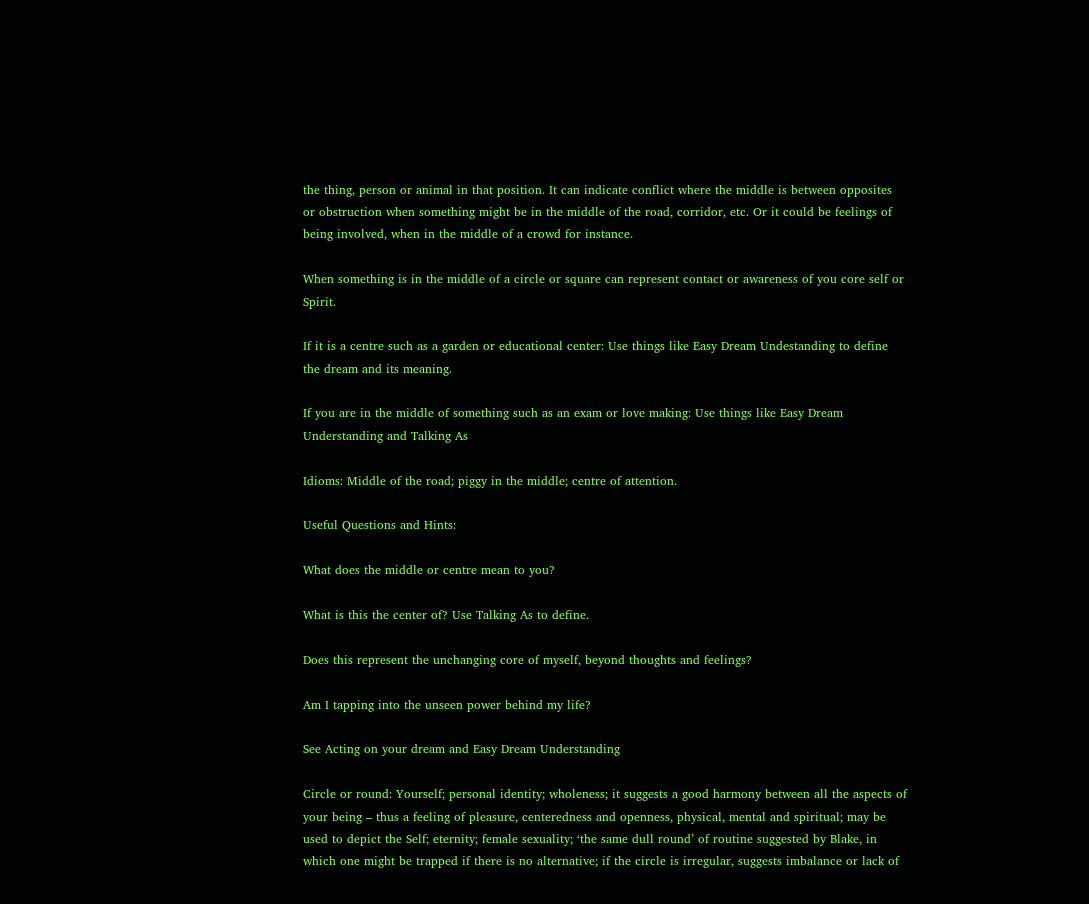the thing, person or animal in that position. It can indicate conflict where the middle is between opposites or obstruction when something might be in the middle of the road, corridor, etc. Or it could be feelings of being involved, when in the middle of a crowd for instance.

When something is in the middle of a circle or square can represent contact or awareness of you core self or Spirit.

If it is a centre such as a garden or educational center: Use things like Easy Dream Undestanding to define the dream and its meaning.

If you are in the middle of something such as an exam or love making: Use things like Easy Dream Understanding and Talking As

Idioms: Middle of the road; piggy in the middle; centre of attention.

Useful Questions and Hints:

What does the middle or centre mean to you?

What is this the center of? Use Talking As to define.

Does this represent the unchanging core of myself, beyond thoughts and feelings?

Am I tapping into the unseen power behind my life?

See Acting on your dream and Easy Dream Understanding

Circle or round: Yourself; personal identity; wholeness; it suggests a good harmony between all the aspects of your being – thus a feeling of pleasure, centeredness and openness, physical, mental and spiritual; may be used to depict the Self; eternity; female sexuality; ‘the same dull round’ of routine suggested by Blake, in which one might be trapped if there is no alternative; if the circle is irregular, suggests imbalance or lack of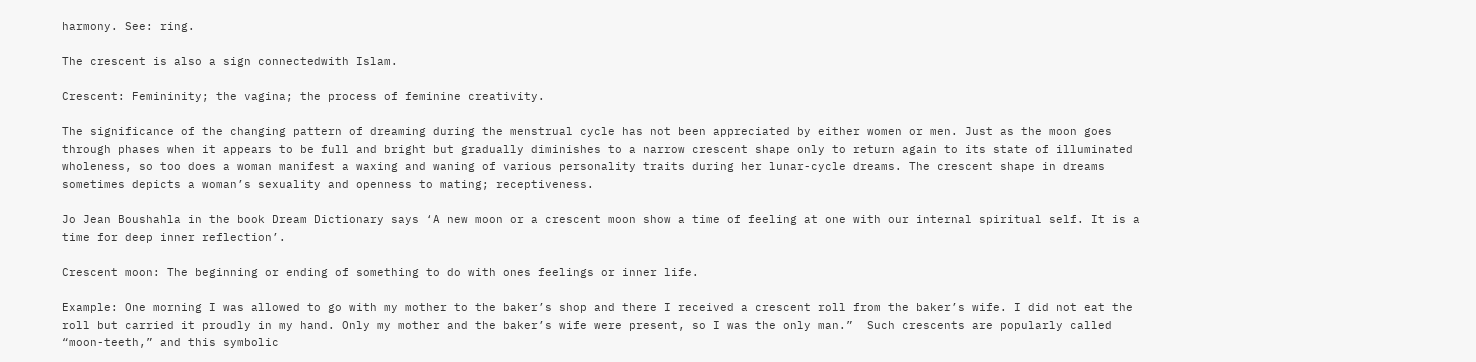harmony. See: ring.

The crescent is also a sign connectedwith Islam.

Crescent: Femininity; the vagina; the process of feminine creativity.

The significance of the changing pattern of dreaming during the menstrual cycle has not been appreciated by either women or men. Just as the moon goes through phases when it appears to be full and bright but gradually diminishes to a narrow crescent shape only to return again to its state of illuminated wholeness, so too does a woman manifest a waxing and waning of various personality traits during her lunar-cycle dreams. The crescent shape in dreams sometimes depicts a woman’s sexuality and openness to mating; receptiveness.

Jo Jean Boushahla in the book Dream Dictionary says ‘A new moon or a crescent moon show a time of feeling at one with our internal spiritual self. It is a time for deep inner reflection’.

Crescent moon: The beginning or ending of something to do with ones feelings or inner life.

Example: One morning I was allowed to go with my mother to the baker’s shop and there I received a crescent roll from the baker’s wife. I did not eat the roll but carried it proudly in my hand. Only my mother and the baker’s wife were present, so I was the only man.”  Such crescents are popularly called “moon-teeth,” and this symbolic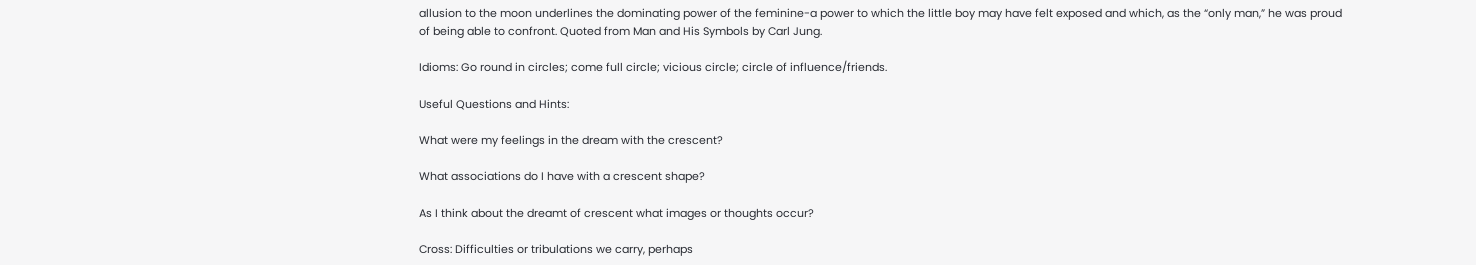allusion to the moon underlines the dominating power of the feminine-a power to which the little boy may have felt exposed and which, as the “only man,” he was proud of being able to confront. Quoted from Man and His Symbols by Carl Jung.

Idioms: Go round in circles; come full circle; vicious circle; circle of influence/friends.

Useful Questions and Hints:

What were my feelings in the dream with the crescent?

What associations do I have with a crescent shape?

As I think about the dreamt of crescent what images or thoughts occur?

Cross: Difficulties or tribulations we carry, perhaps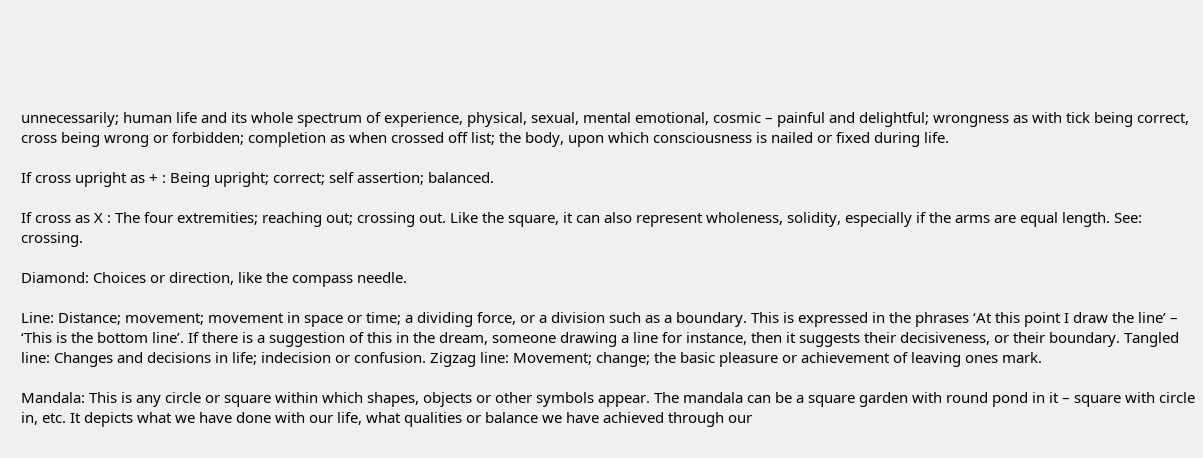unnecessarily; human life and its whole spectrum of experience, physical, sexual, mental emotional, cosmic – painful and delightful; wrongness as with tick being correct, cross being wrong or forbidden; completion as when crossed off list; the body, upon which consciousness is nailed or fixed during life.

If cross upright as + : Being upright; correct; self assertion; balanced.

If cross as X : The four extremities; reaching out; crossing out. Like the square, it can also represent wholeness, solidity, especially if the arms are equal length. See: crossing.

Diamond: Choices or direction, like the compass needle.

Line: Distance; movement; movement in space or time; a dividing force, or a division such as a boundary. This is expressed in the phrases ‘At this point I draw the line’ – ‘This is the bottom line’. If there is a suggestion of this in the dream, someone drawing a line for instance, then it suggests their decisiveness, or their boundary. Tangled line: Changes and decisions in life; indecision or confusion. Zigzag line: Movement; change; the basic pleasure or achievement of leaving ones mark.

Mandala: This is any circle or square within which shapes, objects or other symbols appear. The mandala can be a square garden with round pond in it – square with circle in, etc. It depicts what we have done with our life, what qualities or balance we have achieved through our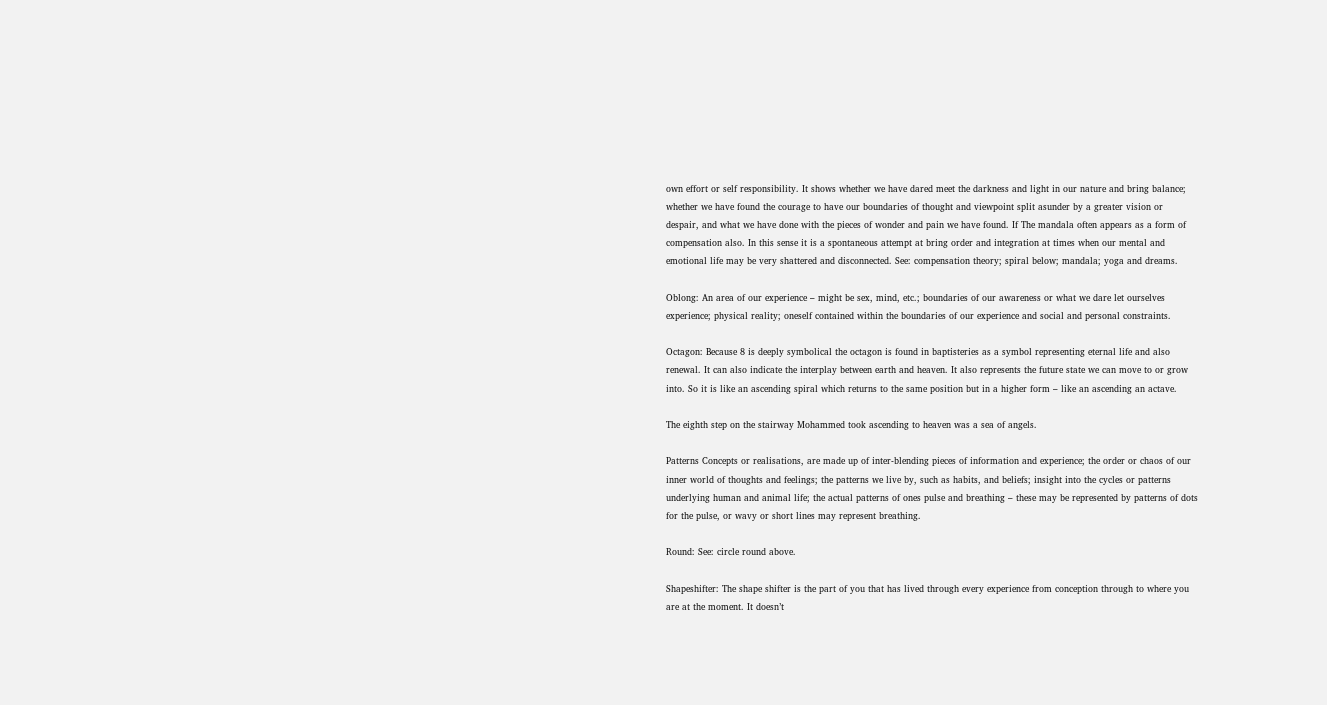own effort or self responsibility. It shows whether we have dared meet the darkness and light in our nature and bring balance; whether we have found the courage to have our boundaries of thought and viewpoint split asunder by a greater vision or despair, and what we have done with the pieces of wonder and pain we have found. If The mandala often appears as a form of compensation also. In this sense it is a spontaneous attempt at bring order and integration at times when our mental and emotional life may be very shattered and disconnected. See: compensation theory; spiral below; mandala; yoga and dreams.

Oblong: An area of our experience – might be sex, mind, etc.; boundaries of our awareness or what we dare let ourselves experience; physical reality; oneself contained within the boundaries of our experience and social and personal constraints.

Octagon: Because 8 is deeply symbolical the octagon is found in baptisteries as a symbol representing eternal life and also renewal. It can also indicate the interplay between earth and heaven. It also represents the future state we can move to or grow into. So it is like an ascending spiral which returns to the same position but in a higher form – like an ascending an actave.

The eighth step on the stairway Mohammed took ascending to heaven was a sea of angels.

Patterns Concepts or realisations, are made up of inter-blending pieces of information and experience; the order or chaos of our inner world of thoughts and feelings; the patterns we live by, such as habits, and beliefs; insight into the cycles or patterns underlying human and animal life; the actual patterns of ones pulse and breathing – these may be represented by patterns of dots for the pulse, or wavy or short lines may represent breathing.

Round: See: circle round above.

Shapeshifter: The shape shifter is the part of you that has lived through every experience from conception through to where you are at the moment. It doesn’t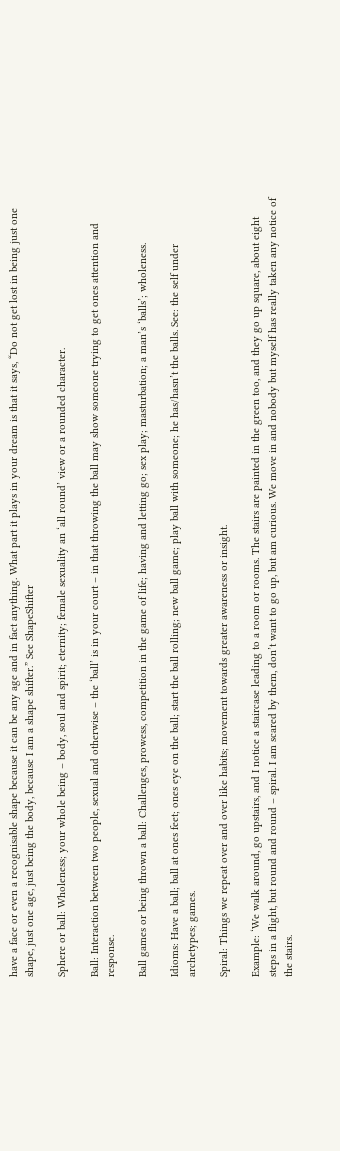have a face or even a recognisable shape because it can be any age and in fact anything. What part it plays in your dream is that it says, “Do not get lost in being just one shape, just one age, just being the body, because I am a shape shifter.” See ShapeShifter

Sphere or ball: Wholeness; your whole being – body, soul and spirit; eternity; female sexuality an ‘all round’ view or a rounded character.

Ball: Interaction between two people, sexual and otherwise – the ‘ball’ is in your court – in that throwing the ball may show someone trying to get ones attention and response.

Ball games or being thrown a ball: Challenges, prowess, competition in the game of life; having and letting go; sex play; masturbation; a man’s ‘balls’; wholeness.

Idioms: Have a ball; ball at ones feet; ones eye on the ball; start the ball rolling; new ball game; play ball with someone; he has/hasn’t the balls. See: the self under archetypes; games.

Spiral: Things we repeat over and over like habits; movement towards greater awareness or insight.

Example: ‘We walk around, go upstairs, and I notice a staircase leading to a room or rooms. The stairs are painted in the green too, and they go up square, about eight steps in a flight, but round and round – spiral. I am scared by them, don’t want to go up, but am curious. We move in and nobody but myself has really taken any notice of the stairs.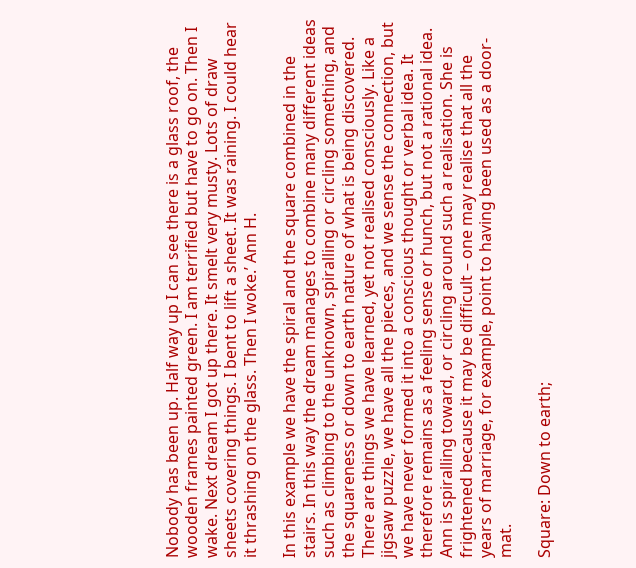Nobody has been up. Half way up I can see there is a glass roof, the wooden frames painted green. I am terrified but have to go on. Then I wake. Next dream I got up there. It smelt very musty. Lots of draw sheets covering things. I bent to lift a sheet. It was raining. I could hear it thrashing on the glass. Then I woke.’ Ann H.

In this example we have the spiral and the square combined in the stairs. In this way the dream manages to combine many different ideas such as climbing to the unknown, spiralling or circling something, and the squareness or down to earth nature of what is being discovered. There are things we have learned, yet not realised consciously. Like a jigsaw puzzle, we have all the pieces, and we sense the connection, but we have never formed it into a conscious thought or verbal idea. It therefore remains as a feeling sense or hunch, but not a rational idea. Ann is spiralling toward, or circling around such a realisation. She is frightened because it may be difficult – one may realise that all the years of marriage, for example, point to having been used as a door-mat.

Square: Down to earth;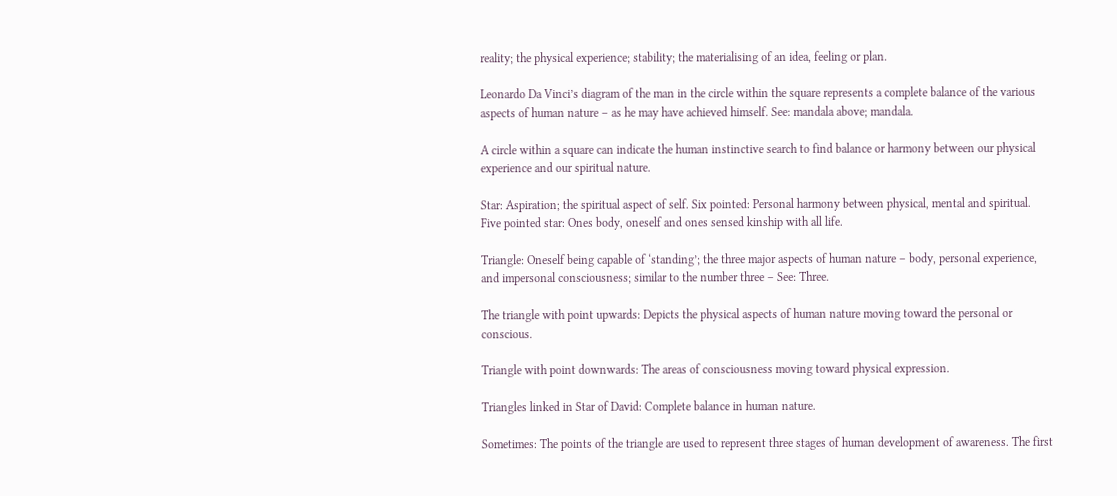reality; the physical experience; stability; the materialising of an idea, feeling or plan.

Leonardo Da Vinci’s diagram of the man in the circle within the square represents a complete balance of the various aspects of human nature – as he may have achieved himself. See: mandala above; mandala.

A circle within a square can indicate the human instinctive search to find balance or harmony between our physical experience and our spiritual nature.

Star: Aspiration; the spiritual aspect of self. Six pointed: Personal harmony between physical, mental and spiritual. Five pointed star: Ones body, oneself and ones sensed kinship with all life.

Triangle: Oneself being capable of ‘standing’; the three major aspects of human nature – body, personal experience, and impersonal consciousness; similar to the number three – See: Three.

The triangle with point upwards: Depicts the physical aspects of human nature moving toward the personal or conscious.

Triangle with point downwards: The areas of consciousness moving toward physical expression.

Triangles linked in Star of David: Complete balance in human nature.

Sometimes: The points of the triangle are used to represent three stages of human development of awareness. The first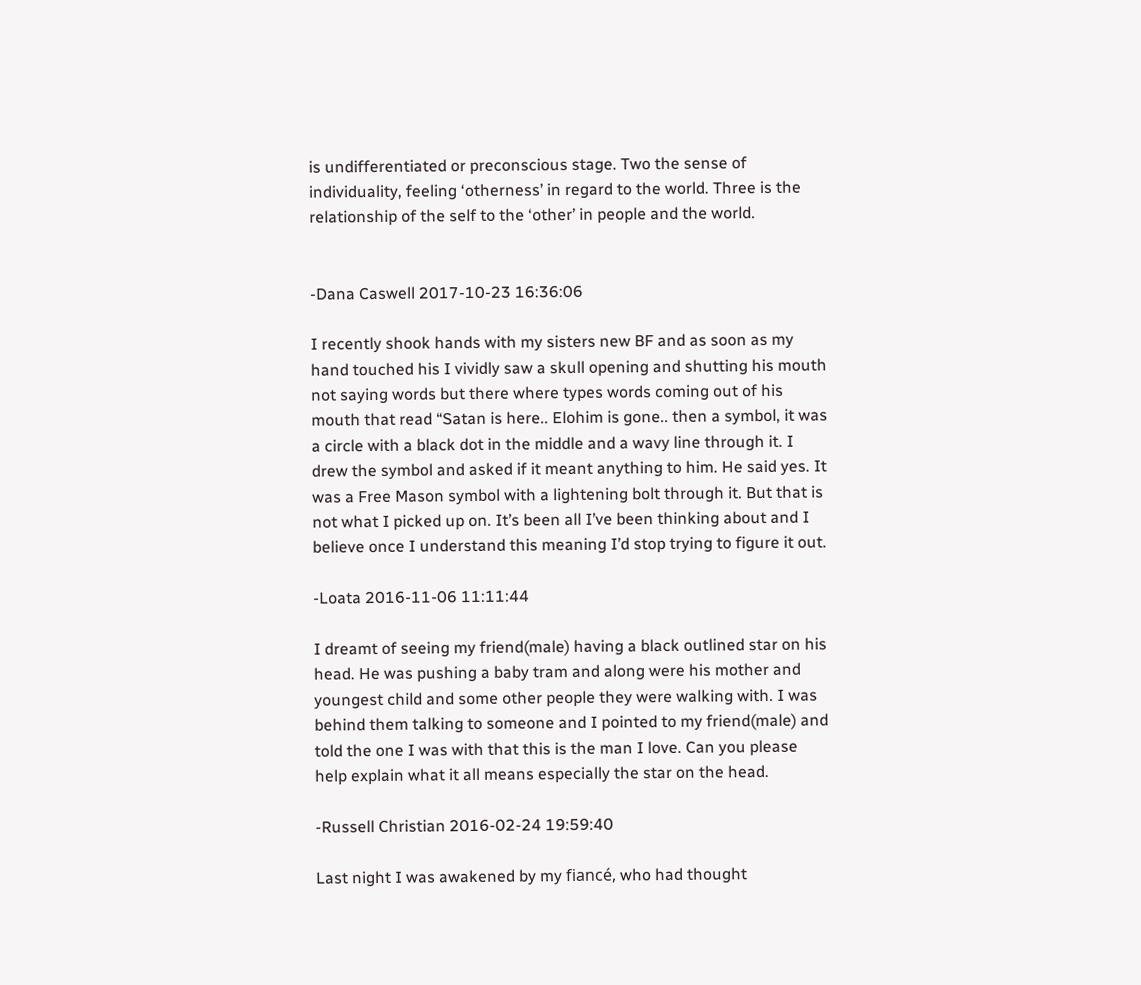is undifferentiated or preconscious stage. Two the sense of individuality, feeling ‘otherness’ in regard to the world. Three is the relationship of the self to the ‘other’ in people and the world.


-Dana Caswell 2017-10-23 16:36:06

I recently shook hands with my sisters new BF and as soon as my hand touched his I vividly saw a skull opening and shutting his mouth not saying words but there where types words coming out of his mouth that read “Satan is here.. Elohim is gone.. then a symbol, it was a circle with a black dot in the middle and a wavy line through it. I drew the symbol and asked if it meant anything to him. He said yes. It was a Free Mason symbol with a lightening bolt through it. But that is not what I picked up on. It’s been all I’ve been thinking about and I believe once I understand this meaning I’d stop trying to figure it out.

-Loata 2016-11-06 11:11:44

I dreamt of seeing my friend(male) having a black outlined star on his head. He was pushing a baby tram and along were his mother and youngest child and some other people they were walking with. I was behind them talking to someone and I pointed to my friend(male) and told the one I was with that this is the man I love. Can you please help explain what it all means especially the star on the head.

-Russell Christian 2016-02-24 19:59:40

Last night I was awakened by my fiancé, who had thought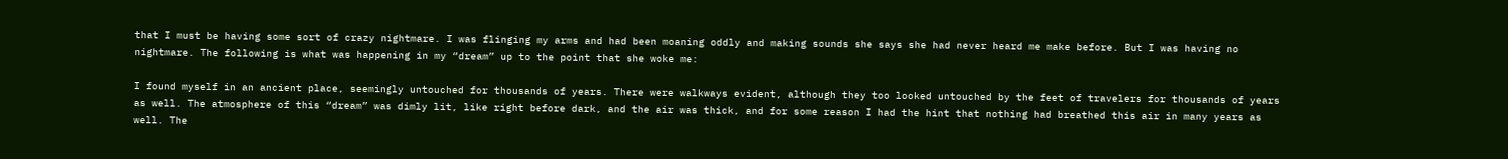that I must be having some sort of crazy nightmare. I was flinging my arms and had been moaning oddly and making sounds she says she had never heard me make before. But I was having no nightmare. The following is what was happening in my “dream” up to the point that she woke me:

I found myself in an ancient place, seemingly untouched for thousands of years. There were walkways evident, although they too looked untouched by the feet of travelers for thousands of years as well. The atmosphere of this “dream” was dimly lit, like right before dark, and the air was thick, and for some reason I had the hint that nothing had breathed this air in many years as well. The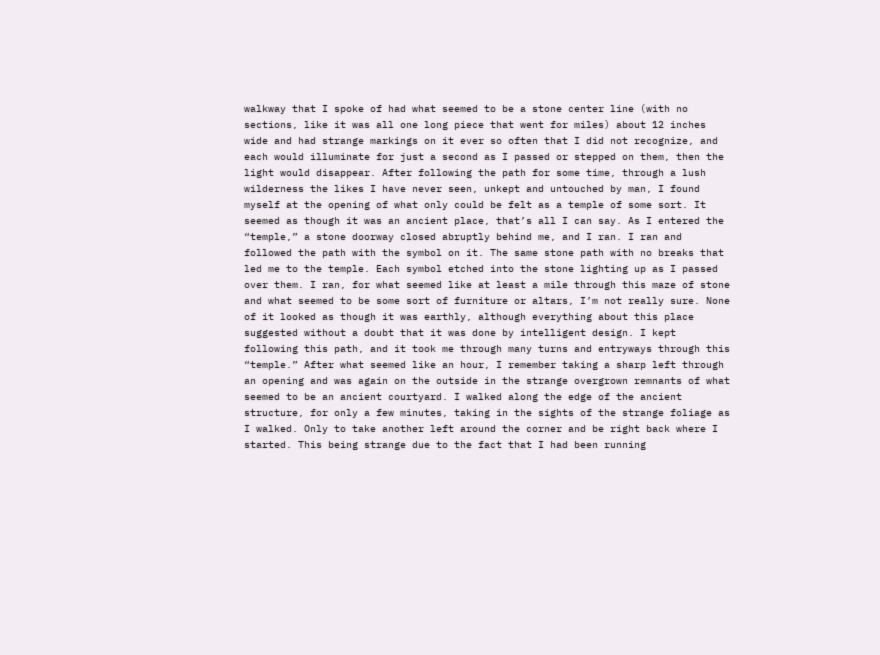walkway that I spoke of had what seemed to be a stone center line (with no sections, like it was all one long piece that went for miles) about 12 inches wide and had strange markings on it ever so often that I did not recognize, and each would illuminate for just a second as I passed or stepped on them, then the light would disappear. After following the path for some time, through a lush wilderness the likes I have never seen, unkept and untouched by man, I found myself at the opening of what only could be felt as a temple of some sort. It seemed as though it was an ancient place, that’s all I can say. As I entered the “temple,” a stone doorway closed abruptly behind me, and I ran. I ran and followed the path with the symbol on it. The same stone path with no breaks that led me to the temple. Each symbol etched into the stone lighting up as I passed over them. I ran, for what seemed like at least a mile through this maze of stone and what seemed to be some sort of furniture or altars, I’m not really sure. None of it looked as though it was earthly, although everything about this place suggested without a doubt that it was done by intelligent design. I kept following this path, and it took me through many turns and entryways through this “temple.” After what seemed like an hour, I remember taking a sharp left through an opening and was again on the outside in the strange overgrown remnants of what seemed to be an ancient courtyard. I walked along the edge of the ancient structure, for only a few minutes, taking in the sights of the strange foliage as I walked. Only to take another left around the corner and be right back where I started. This being strange due to the fact that I had been running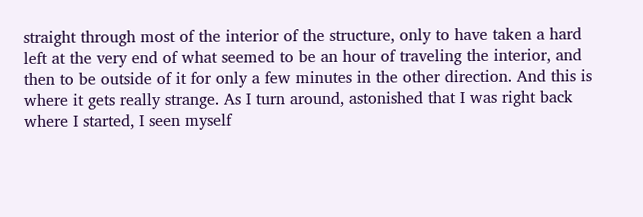straight through most of the interior of the structure, only to have taken a hard left at the very end of what seemed to be an hour of traveling the interior, and then to be outside of it for only a few minutes in the other direction. And this is where it gets really strange. As I turn around, astonished that I was right back where I started, I seen myself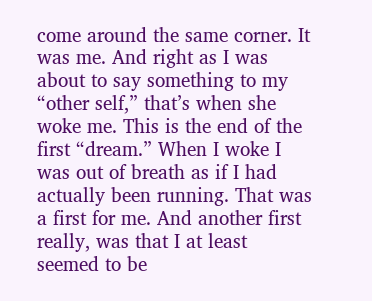come around the same corner. It was me. And right as I was about to say something to my “other self,” that’s when she woke me. This is the end of the first “dream.” When I woke I was out of breath as if I had actually been running. That was a first for me. And another first really, was that I at least seemed to be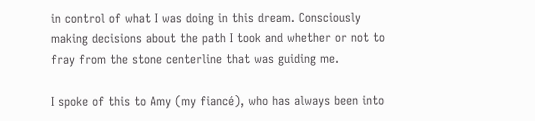in control of what I was doing in this dream. Consciously making decisions about the path I took and whether or not to fray from the stone centerline that was guiding me.

I spoke of this to Amy (my fiancé), who has always been into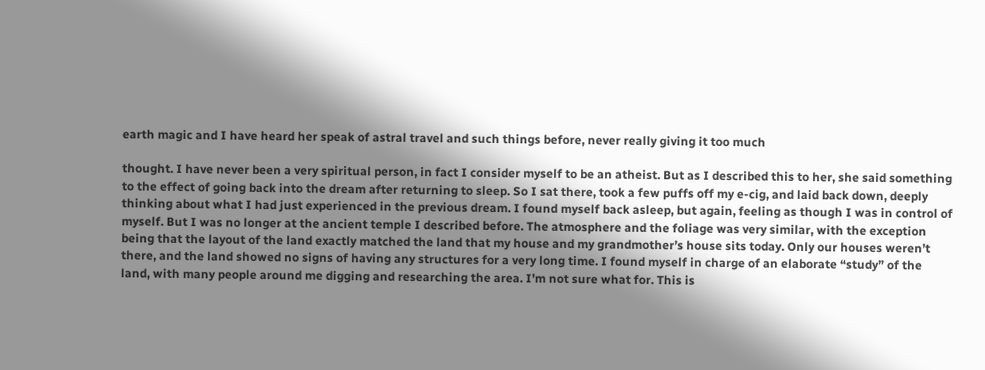earth magic and I have heard her speak of astral travel and such things before, never really giving it too much

thought. I have never been a very spiritual person, in fact I consider myself to be an atheist. But as I described this to her, she said something to the effect of going back into the dream after returning to sleep. So I sat there, took a few puffs off my e-cig, and laid back down, deeply thinking about what I had just experienced in the previous dream. I found myself back asleep, but again, feeling as though I was in control of myself. But I was no longer at the ancient temple I described before. The atmosphere and the foliage was very similar, with the exception being that the layout of the land exactly matched the land that my house and my grandmother’s house sits today. Only our houses weren’t there, and the land showed no signs of having any structures for a very long time. I found myself in charge of an elaborate “study” of the land, with many people around me digging and researching the area. I’m not sure what for. This is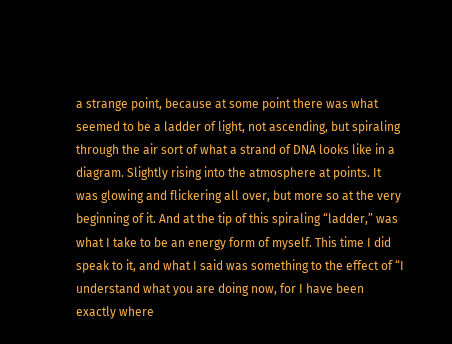a strange point, because at some point there was what seemed to be a ladder of light, not ascending, but spiraling through the air sort of what a strand of DNA looks like in a diagram. Slightly rising into the atmosphere at points. It was glowing and flickering all over, but more so at the very beginning of it. And at the tip of this spiraling “ladder,” was what I take to be an energy form of myself. This time I did speak to it, and what I said was something to the effect of “I understand what you are doing now, for I have been exactly where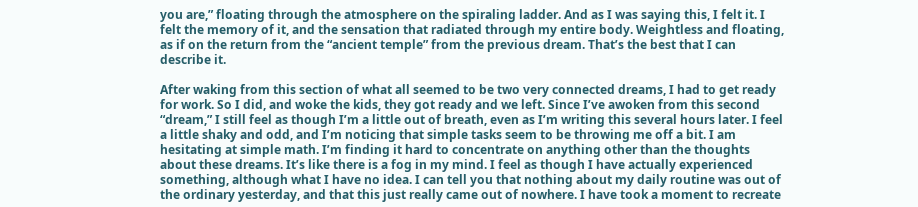you are,” floating through the atmosphere on the spiraling ladder. And as I was saying this, I felt it. I felt the memory of it, and the sensation that radiated through my entire body. Weightless and floating, as if on the return from the “ancient temple” from the previous dream. That’s the best that I can describe it.

After waking from this section of what all seemed to be two very connected dreams, I had to get ready for work. So I did, and woke the kids, they got ready and we left. Since I’ve awoken from this second “dream,” I still feel as though I’m a little out of breath, even as I’m writing this several hours later. I feel a little shaky and odd, and I’m noticing that simple tasks seem to be throwing me off a bit. I am hesitating at simple math. I’m finding it hard to concentrate on anything other than the thoughts about these dreams. It’s like there is a fog in my mind. I feel as though I have actually experienced something, although what I have no idea. I can tell you that nothing about my daily routine was out of the ordinary yesterday, and that this just really came out of nowhere. I have took a moment to recreate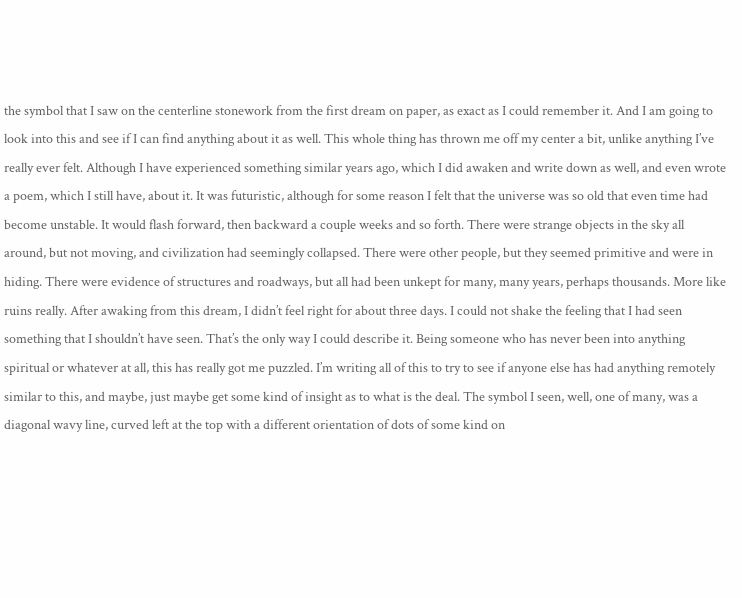the symbol that I saw on the centerline stonework from the first dream on paper, as exact as I could remember it. And I am going to look into this and see if I can find anything about it as well. This whole thing has thrown me off my center a bit, unlike anything I’ve really ever felt. Although I have experienced something similar years ago, which I did awaken and write down as well, and even wrote a poem, which I still have, about it. It was futuristic, although for some reason I felt that the universe was so old that even time had become unstable. It would flash forward, then backward a couple weeks and so forth. There were strange objects in the sky all around, but not moving, and civilization had seemingly collapsed. There were other people, but they seemed primitive and were in hiding. There were evidence of structures and roadways, but all had been unkept for many, many years, perhaps thousands. More like ruins really. After awaking from this dream, I didn’t feel right for about three days. I could not shake the feeling that I had seen something that I shouldn’t have seen. That’s the only way I could describe it. Being someone who has never been into anything spiritual or whatever at all, this has really got me puzzled. I’m writing all of this to try to see if anyone else has had anything remotely similar to this, and maybe, just maybe get some kind of insight as to what is the deal. The symbol I seen, well, one of many, was a diagonal wavy line, curved left at the top with a different orientation of dots of some kind on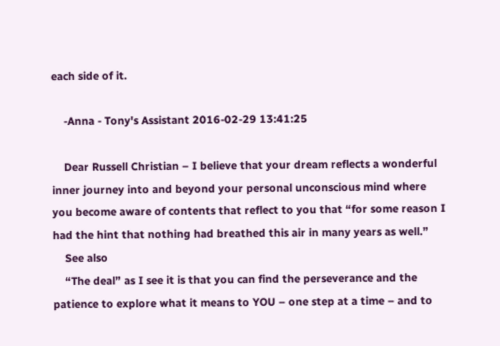each side of it.

    -Anna - Tony's Assistant 2016-02-29 13:41:25

    Dear Russell Christian – I believe that your dream reflects a wonderful inner journey into and beyond your personal unconscious mind where you become aware of contents that reflect to you that “for some reason I had the hint that nothing had breathed this air in many years as well.”
    See also
    “The deal” as I see it is that you can find the perseverance and the patience to explore what it means to YOU – one step at a time – and to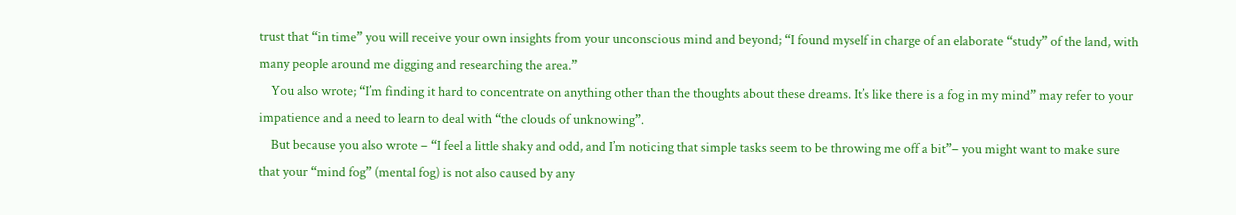trust that “in time” you will receive your own insights from your unconscious mind and beyond; “I found myself in charge of an elaborate “study” of the land, with many people around me digging and researching the area.”
    You also wrote; “I’m finding it hard to concentrate on anything other than the thoughts about these dreams. It’s like there is a fog in my mind” may refer to your impatience and a need to learn to deal with “the clouds of unknowing”.
    But because you also wrote – “I feel a little shaky and odd, and I’m noticing that simple tasks seem to be throwing me off a bit”– you might want to make sure that your “mind fog” (mental fog) is not also caused by any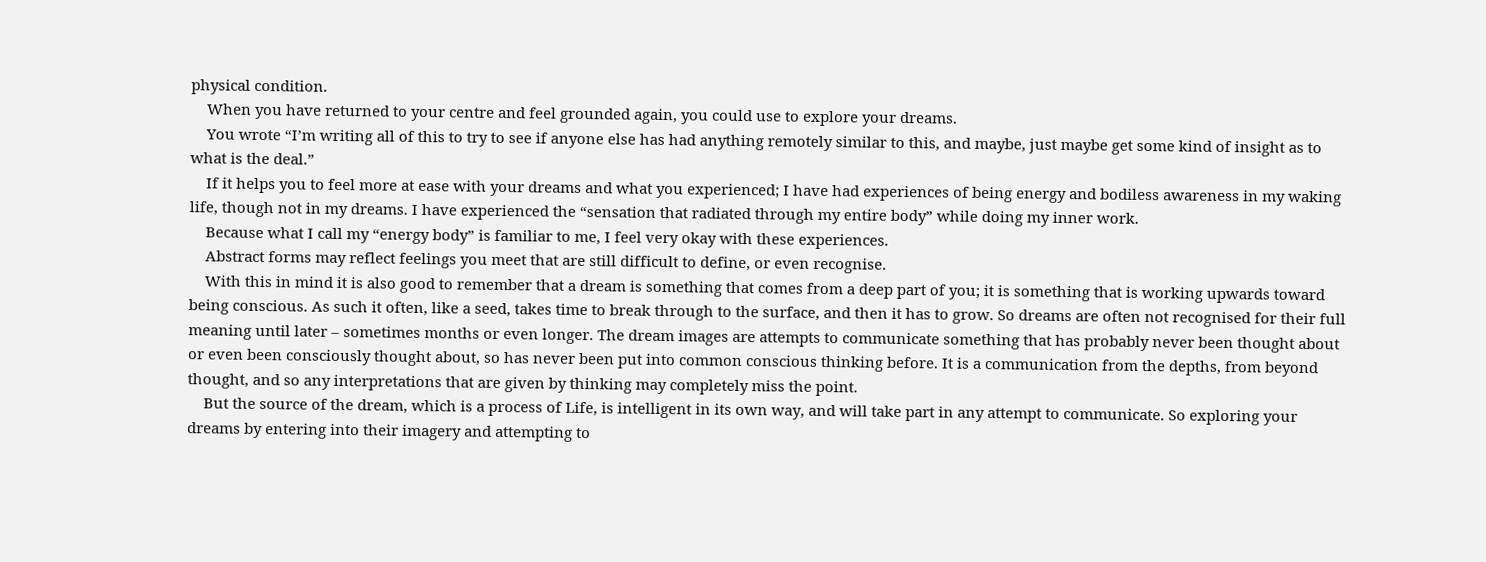physical condition.
    When you have returned to your centre and feel grounded again, you could use to explore your dreams.
    You wrote “I’m writing all of this to try to see if anyone else has had anything remotely similar to this, and maybe, just maybe get some kind of insight as to what is the deal.”
    If it helps you to feel more at ease with your dreams and what you experienced; I have had experiences of being energy and bodiless awareness in my waking life, though not in my dreams. I have experienced the “sensation that radiated through my entire body” while doing my inner work.
    Because what I call my “energy body” is familiar to me, I feel very okay with these experiences.
    Abstract forms may reflect feelings you meet that are still difficult to define, or even recognise.
    With this in mind it is also good to remember that a dream is something that comes from a deep part of you; it is something that is working upwards toward being conscious. As such it often, like a seed, takes time to break through to the surface, and then it has to grow. So dreams are often not recognised for their full meaning until later – sometimes months or even longer. The dream images are attempts to communicate something that has probably never been thought about or even been consciously thought about, so has never been put into common conscious thinking before. It is a communication from the depths, from beyond thought, and so any interpretations that are given by thinking may completely miss the point.
    But the source of the dream, which is a process of Life, is intelligent in its own way, and will take part in any attempt to communicate. So exploring your dreams by entering into their imagery and attempting to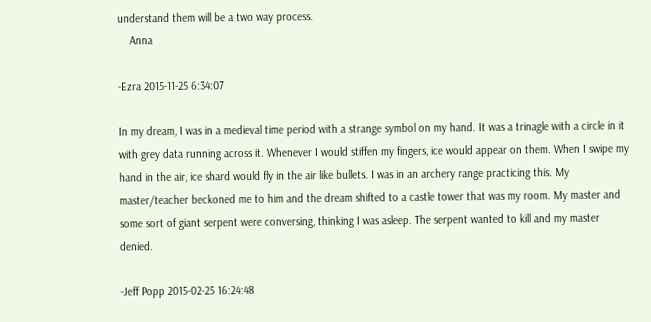understand them will be a two way process.
    Anna

-Ezra 2015-11-25 6:34:07

In my dream, I was in a medieval time period with a strange symbol on my hand. It was a trinagle with a circle in it with grey data running across it. Whenever I would stiffen my fingers, ice would appear on them. When I swipe my hand in the air, ice shard would fly in the air like bullets. I was in an archery range practicing this. My master/teacher beckoned me to him and the dream shifted to a castle tower that was my room. My master and some sort of giant serpent were conversing, thinking I was asleep. The serpent wanted to kill and my master denied.

-Jeff Popp 2015-02-25 16:24:48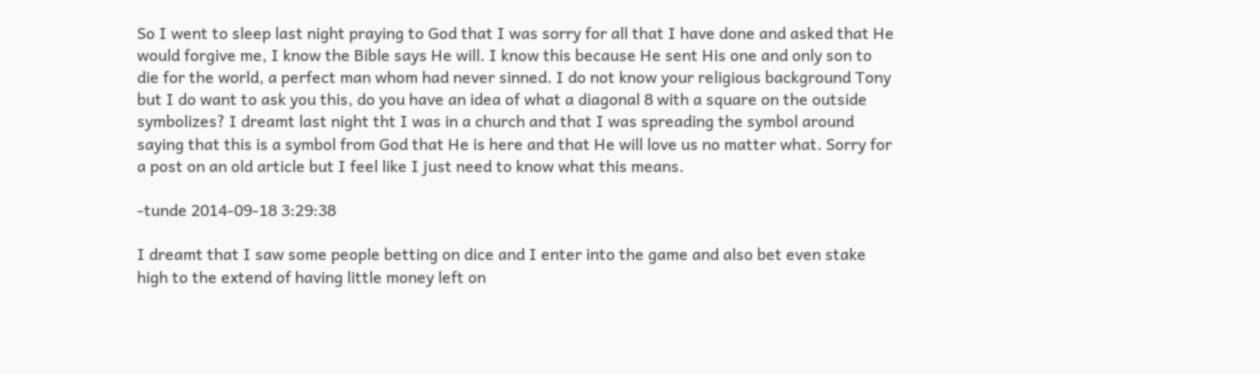So I went to sleep last night praying to God that I was sorry for all that I have done and asked that He would forgive me, I know the Bible says He will. I know this because He sent His one and only son to die for the world, a perfect man whom had never sinned. I do not know your religious background Tony but I do want to ask you this, do you have an idea of what a diagonal 8 with a square on the outside symbolizes? I dreamt last night tht I was in a church and that I was spreading the symbol around saying that this is a symbol from God that He is here and that He will love us no matter what. Sorry for a post on an old article but I feel like I just need to know what this means.

-tunde 2014-09-18 3:29:38

I dreamt that I saw some people betting on dice and I enter into the game and also bet even stake high to the extend of having little money left on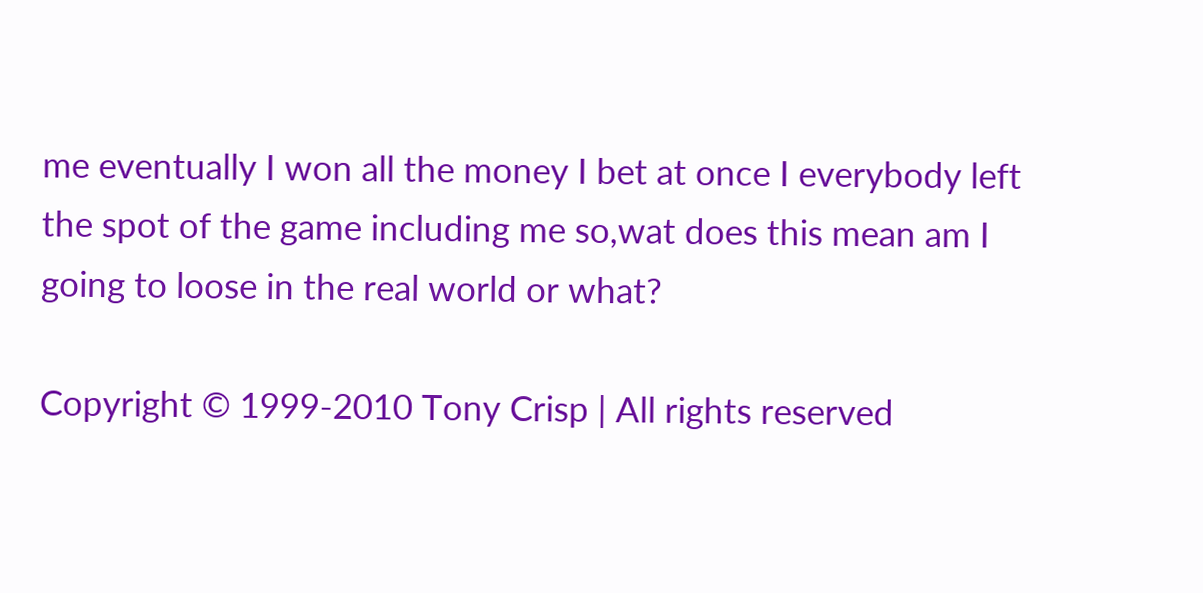me eventually I won all the money I bet at once I everybody left the spot of the game including me so,wat does this mean am I going to loose in the real world or what?

Copyright © 1999-2010 Tony Crisp | All rights reserved